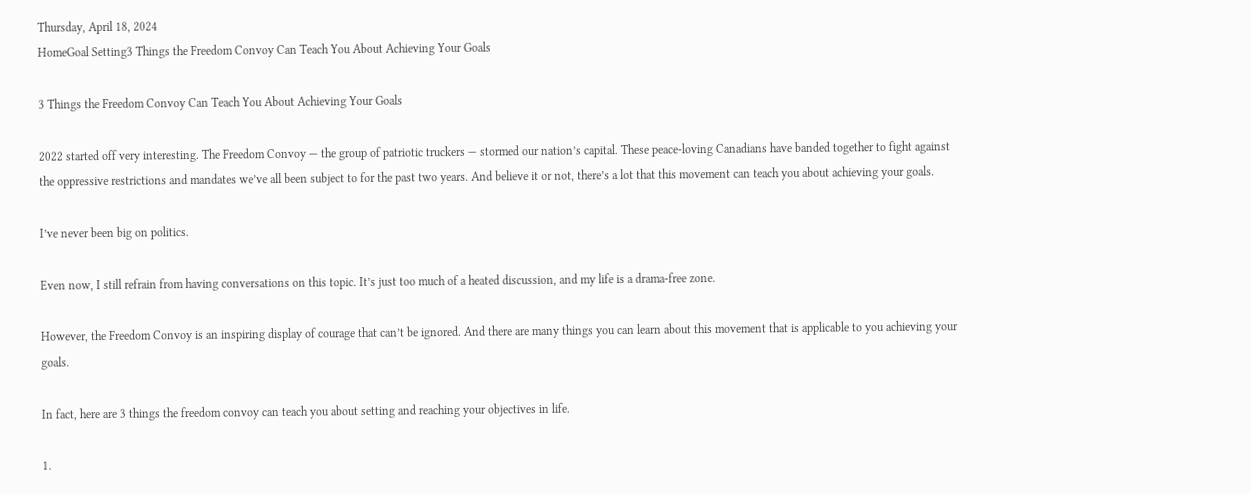Thursday, April 18, 2024
HomeGoal Setting3 Things the Freedom Convoy Can Teach You About Achieving Your Goals

3 Things the Freedom Convoy Can Teach You About Achieving Your Goals

2022 started off very interesting. The Freedom Convoy — the group of patriotic truckers — stormed our nation’s capital. These peace-loving Canadians have banded together to fight against the oppressive restrictions and mandates we’ve all been subject to for the past two years. And believe it or not, there’s a lot that this movement can teach you about achieving your goals.

I’ve never been big on politics.

Even now, I still refrain from having conversations on this topic. It’s just too much of a heated discussion, and my life is a drama-free zone.

However, the Freedom Convoy is an inspiring display of courage that can’t be ignored. And there are many things you can learn about this movement that is applicable to you achieving your goals.

In fact, here are 3 things the freedom convoy can teach you about setting and reaching your objectives in life.

1.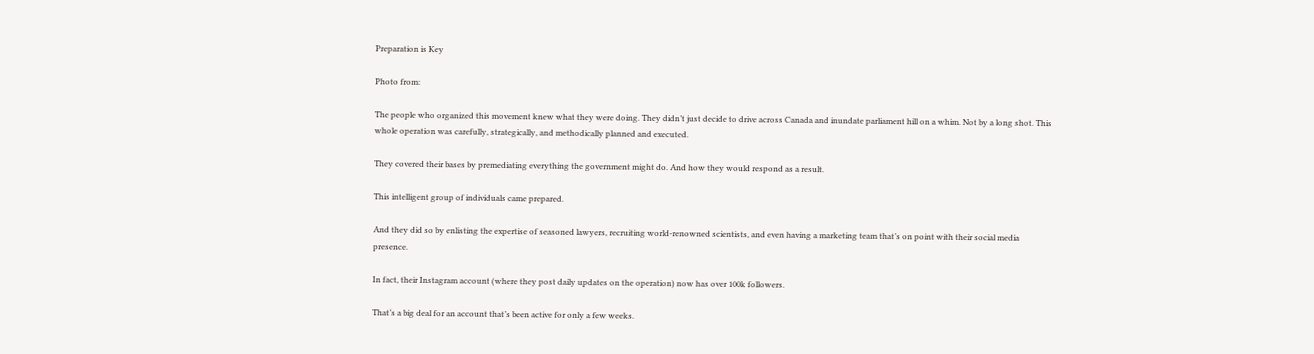Preparation is Key

Photo from:

The people who organized this movement knew what they were doing. They didn’t just decide to drive across Canada and inundate parliament hill on a whim. Not by a long shot. This whole operation was carefully, strategically, and methodically planned and executed.

They covered their bases by premediating everything the government might do. And how they would respond as a result.

This intelligent group of individuals came prepared.

And they did so by enlisting the expertise of seasoned lawyers, recruiting world-renowned scientists, and even having a marketing team that’s on point with their social media presence.

In fact, their Instagram account (where they post daily updates on the operation) now has over 100k followers.

That’s a big deal for an account that’s been active for only a few weeks.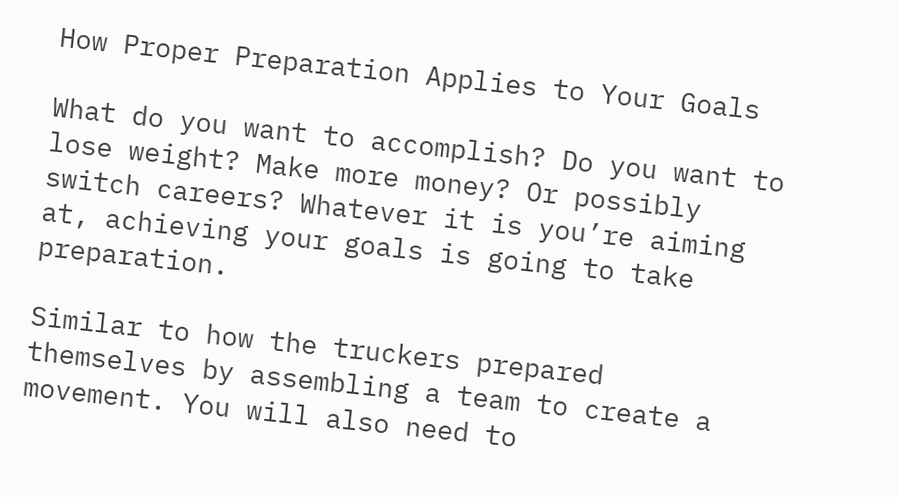How Proper Preparation Applies to Your Goals

What do you want to accomplish? Do you want to lose weight? Make more money? Or possibly switch careers? Whatever it is you’re aiming at, achieving your goals is going to take preparation.

Similar to how the truckers prepared themselves by assembling a team to create a movement. You will also need to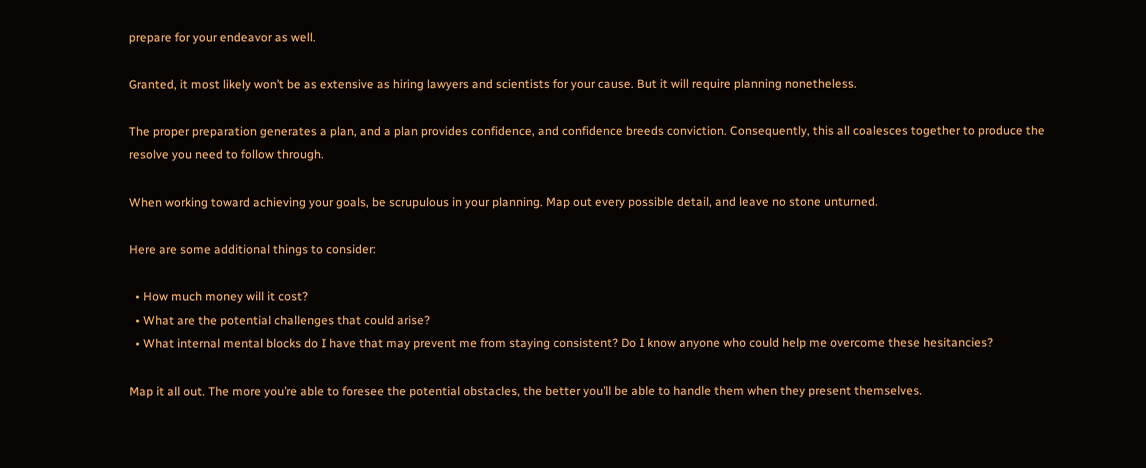prepare for your endeavor as well.

Granted, it most likely won’t be as extensive as hiring lawyers and scientists for your cause. But it will require planning nonetheless.

The proper preparation generates a plan, and a plan provides confidence, and confidence breeds conviction. Consequently, this all coalesces together to produce the resolve you need to follow through.

When working toward achieving your goals, be scrupulous in your planning. Map out every possible detail, and leave no stone unturned.

Here are some additional things to consider:

  • How much money will it cost?
  • What are the potential challenges that could arise?
  • What internal mental blocks do I have that may prevent me from staying consistent? Do I know anyone who could help me overcome these hesitancies?

Map it all out. The more you’re able to foresee the potential obstacles, the better you’ll be able to handle them when they present themselves.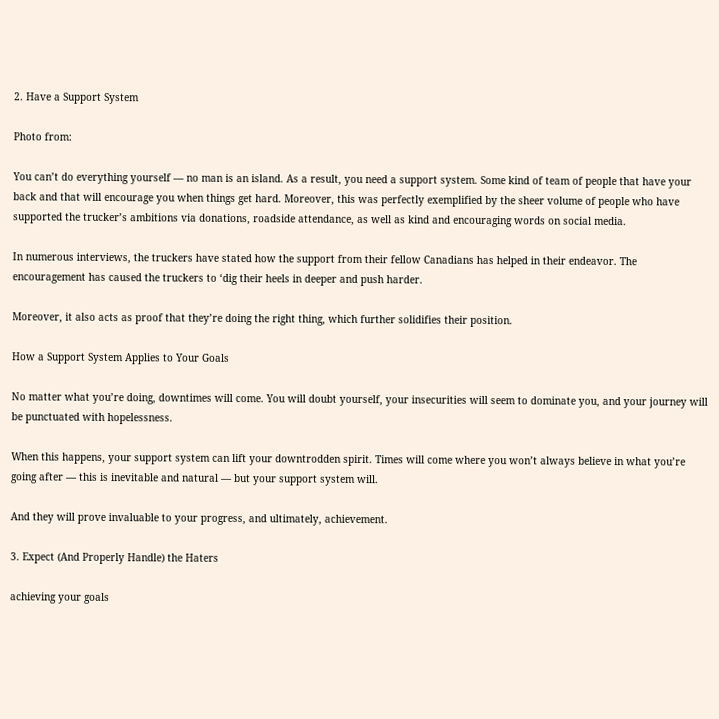2. Have a Support System

Photo from:

You can’t do everything yourself — no man is an island. As a result, you need a support system. Some kind of team of people that have your back and that will encourage you when things get hard. Moreover, this was perfectly exemplified by the sheer volume of people who have supported the trucker’s ambitions via donations, roadside attendance, as well as kind and encouraging words on social media.

In numerous interviews, the truckers have stated how the support from their fellow Canadians has helped in their endeavor. The encouragement has caused the truckers to ‘dig their heels in deeper and push harder.

Moreover, it also acts as proof that they’re doing the right thing, which further solidifies their position.

How a Support System Applies to Your Goals

No matter what you’re doing, downtimes will come. You will doubt yourself, your insecurities will seem to dominate you, and your journey will be punctuated with hopelessness.

When this happens, your support system can lift your downtrodden spirit. Times will come where you won’t always believe in what you’re going after — this is inevitable and natural — but your support system will.

And they will prove invaluable to your progress, and ultimately, achievement.

3. Expect (And Properly Handle) the Haters

achieving your goals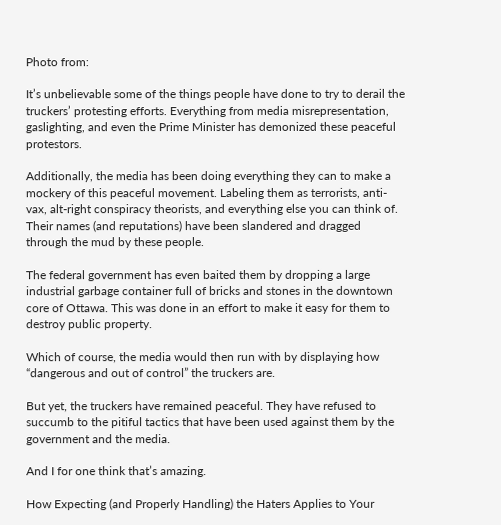Photo from:

It’s unbelievable some of the things people have done to try to derail the truckers’ protesting efforts. Everything from media misrepresentation, gaslighting, and even the Prime Minister has demonized these peaceful protestors.

Additionally, the media has been doing everything they can to make a mockery of this peaceful movement. Labeling them as terrorists, anti-vax, alt-right conspiracy theorists, and everything else you can think of. Their names (and reputations) have been slandered and dragged through the mud by these people.

The federal government has even baited them by dropping a large industrial garbage container full of bricks and stones in the downtown core of Ottawa. This was done in an effort to make it easy for them to destroy public property.

Which of course, the media would then run with by displaying how “dangerous and out of control” the truckers are.

But yet, the truckers have remained peaceful. They have refused to succumb to the pitiful tactics that have been used against them by the government and the media.

And I for one think that’s amazing.

How Expecting (and Properly Handling) the Haters Applies to Your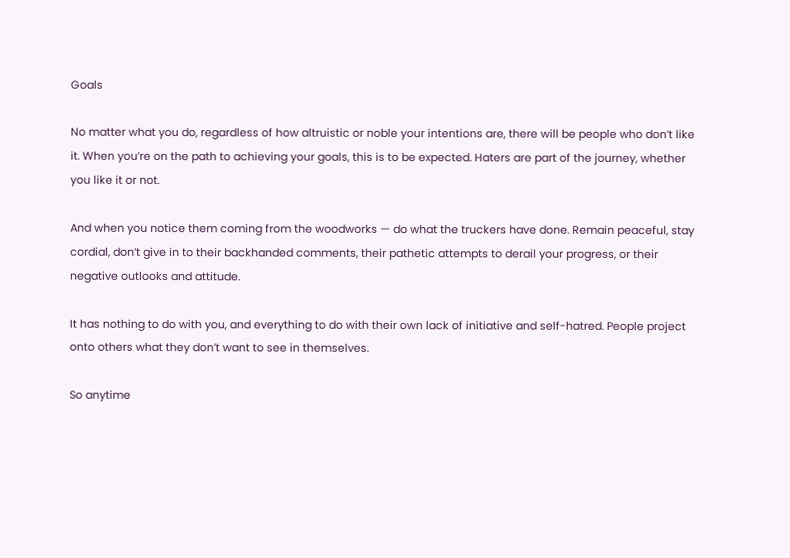Goals

No matter what you do, regardless of how altruistic or noble your intentions are, there will be people who don’t like it. When you’re on the path to achieving your goals, this is to be expected. Haters are part of the journey, whether you like it or not.

And when you notice them coming from the woodworks — do what the truckers have done. Remain peaceful, stay cordial, don’t give in to their backhanded comments, their pathetic attempts to derail your progress, or their negative outlooks and attitude.

It has nothing to do with you, and everything to do with their own lack of initiative and self-hatred. People project onto others what they don’t want to see in themselves.

So anytime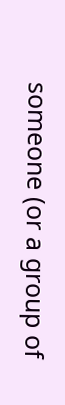someone (or a group of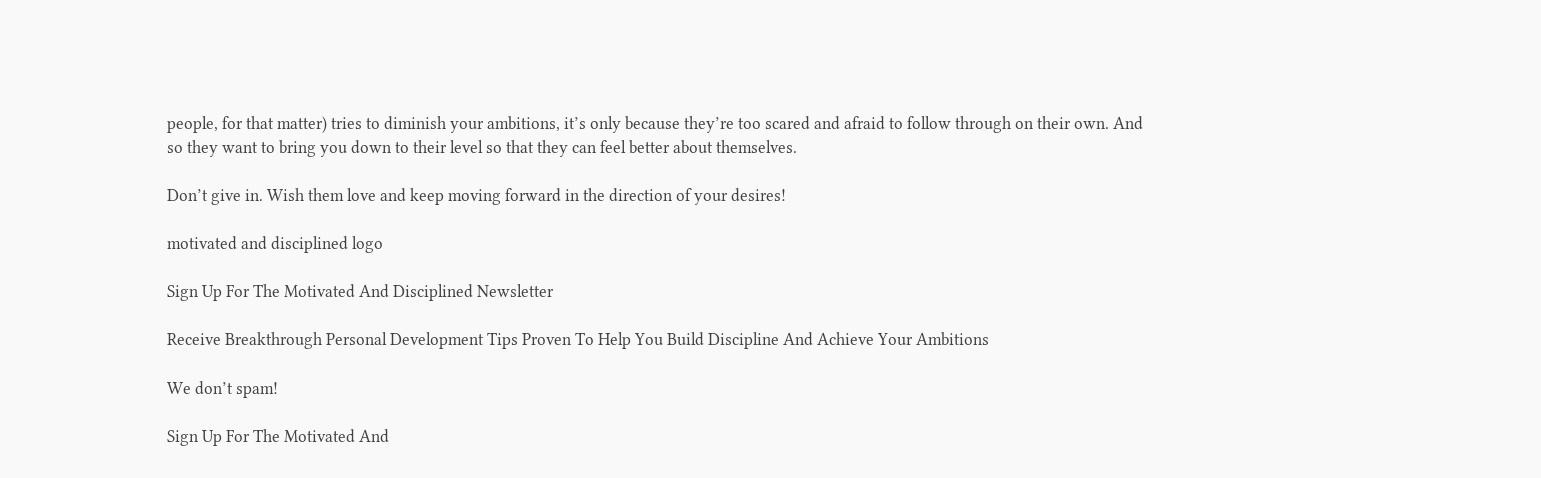people, for that matter) tries to diminish your ambitions, it’s only because they’re too scared and afraid to follow through on their own. And so they want to bring you down to their level so that they can feel better about themselves.

Don’t give in. Wish them love and keep moving forward in the direction of your desires!

motivated and disciplined logo

Sign Up For The Motivated And Disciplined Newsletter

Receive Breakthrough Personal Development Tips Proven To Help You Build Discipline And Achieve Your Ambitions

We don’t spam!

Sign Up For The Motivated And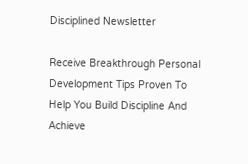Disciplined Newsletter

Receive Breakthrough Personal Development Tips Proven To Help You Build Discipline And Achieve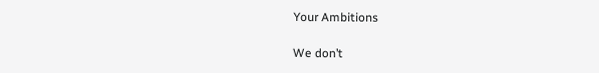Your Ambitions

We don’t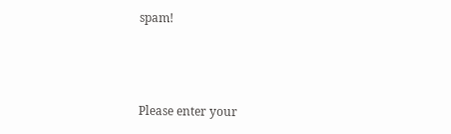spam!



Please enter your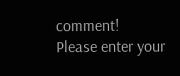comment!
Please enter your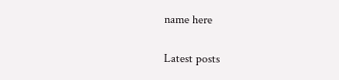name here


Latest posts